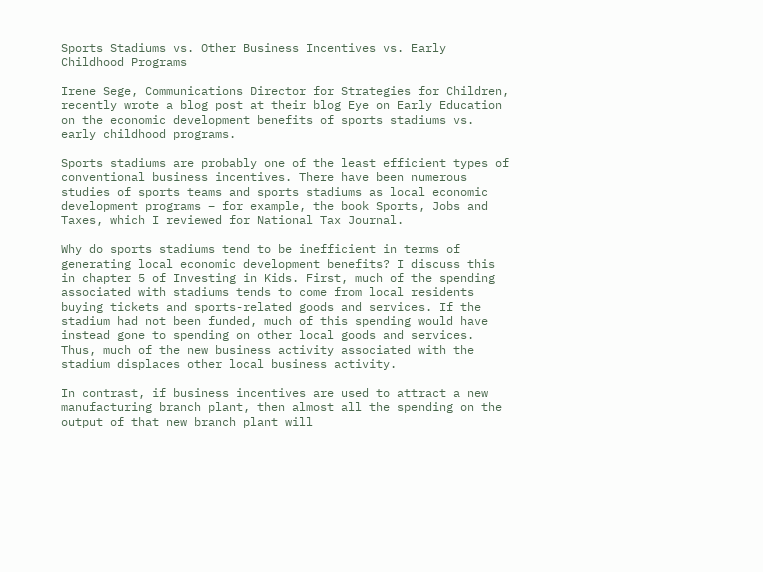Sports Stadiums vs. Other Business Incentives vs. Early Childhood Programs

Irene Sege, Communications Director for Strategies for Children, recently wrote a blog post at their blog Eye on Early Education on the economic development benefits of sports stadiums vs. early childhood programs.

Sports stadiums are probably one of the least efficient types of conventional business incentives. There have been numerous studies of sports teams and sports stadiums as local economic development programs – for example, the book Sports, Jobs and Taxes, which I reviewed for National Tax Journal.

Why do sports stadiums tend to be inefficient in terms of generating local economic development benefits? I discuss this in chapter 5 of Investing in Kids. First, much of the spending associated with stadiums tends to come from local residents buying tickets and sports-related goods and services. If the stadium had not been funded, much of this spending would have instead gone to spending on other local goods and services. Thus, much of the new business activity associated with the stadium displaces other local business activity.

In contrast, if business incentives are used to attract a new manufacturing branch plant, then almost all the spending on the output of that new branch plant will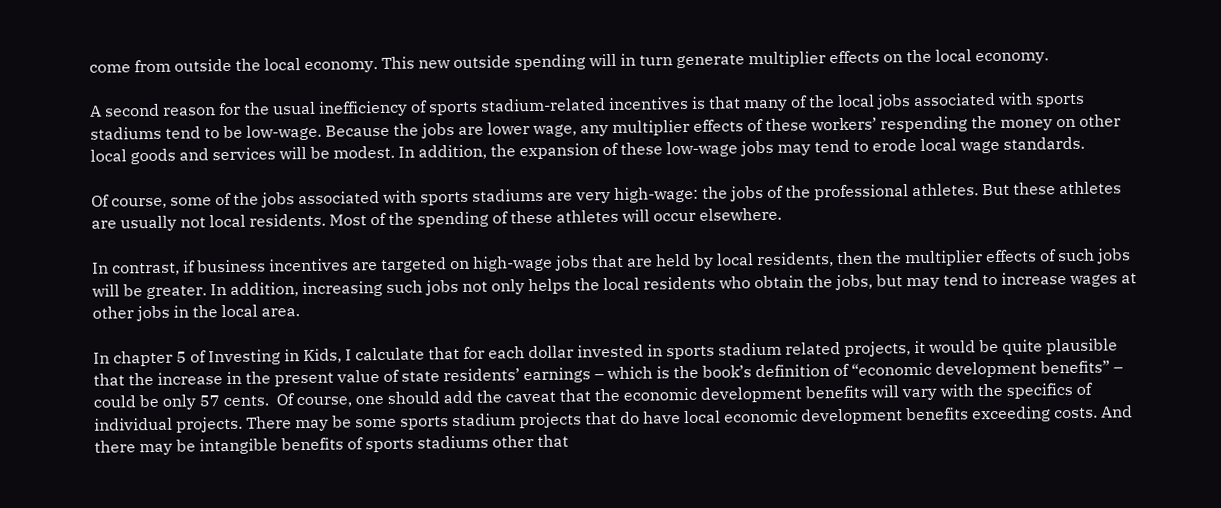come from outside the local economy. This new outside spending will in turn generate multiplier effects on the local economy.

A second reason for the usual inefficiency of sports stadium-related incentives is that many of the local jobs associated with sports stadiums tend to be low-wage. Because the jobs are lower wage, any multiplier effects of these workers’ respending the money on other local goods and services will be modest. In addition, the expansion of these low-wage jobs may tend to erode local wage standards.

Of course, some of the jobs associated with sports stadiums are very high-wage: the jobs of the professional athletes. But these athletes are usually not local residents. Most of the spending of these athletes will occur elsewhere.

In contrast, if business incentives are targeted on high-wage jobs that are held by local residents, then the multiplier effects of such jobs will be greater. In addition, increasing such jobs not only helps the local residents who obtain the jobs, but may tend to increase wages at other jobs in the local area.

In chapter 5 of Investing in Kids, I calculate that for each dollar invested in sports stadium related projects, it would be quite plausible that the increase in the present value of state residents’ earnings – which is the book’s definition of “economic development benefits” – could be only 57 cents.  Of course, one should add the caveat that the economic development benefits will vary with the specifics of individual projects. There may be some sports stadium projects that do have local economic development benefits exceeding costs. And there may be intangible benefits of sports stadiums other that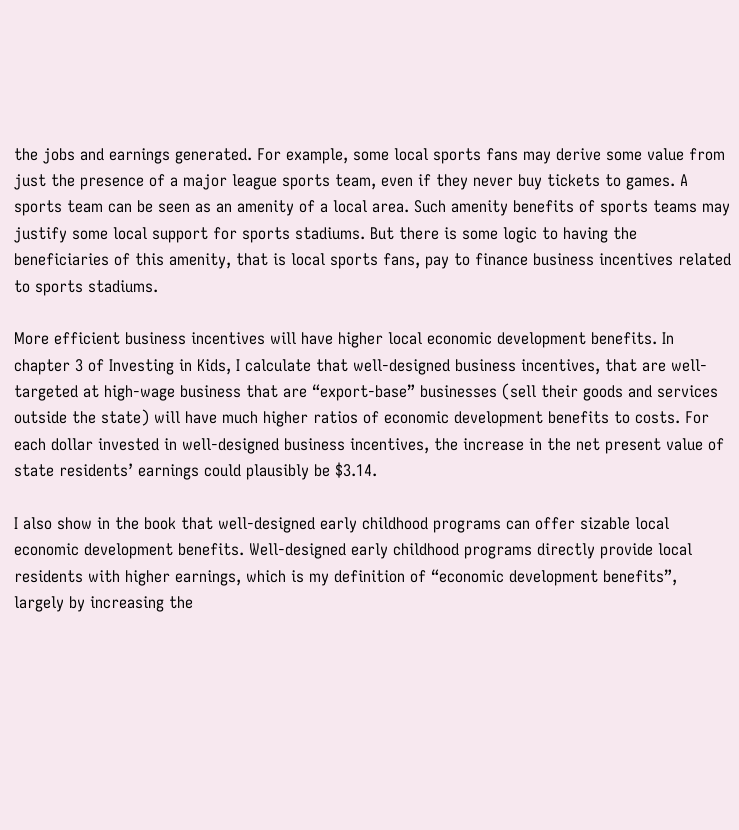the jobs and earnings generated. For example, some local sports fans may derive some value from just the presence of a major league sports team, even if they never buy tickets to games. A sports team can be seen as an amenity of a local area. Such amenity benefits of sports teams may justify some local support for sports stadiums. But there is some logic to having the beneficiaries of this amenity, that is local sports fans, pay to finance business incentives related to sports stadiums.

More efficient business incentives will have higher local economic development benefits. In chapter 3 of Investing in Kids, I calculate that well-designed business incentives, that are well-targeted at high-wage business that are “export-base” businesses (sell their goods and services outside the state) will have much higher ratios of economic development benefits to costs. For each dollar invested in well-designed business incentives, the increase in the net present value of state residents’ earnings could plausibly be $3.14.

I also show in the book that well-designed early childhood programs can offer sizable local economic development benefits. Well-designed early childhood programs directly provide local residents with higher earnings, which is my definition of “economic development benefits”, largely by increasing the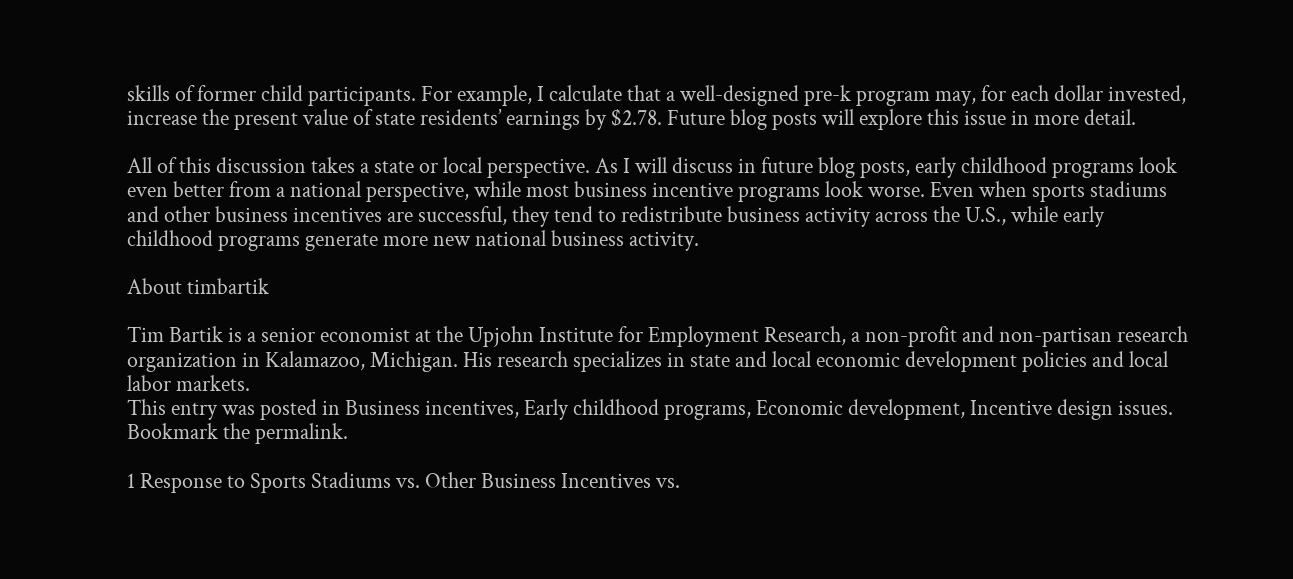skills of former child participants. For example, I calculate that a well-designed pre-k program may, for each dollar invested, increase the present value of state residents’ earnings by $2.78. Future blog posts will explore this issue in more detail.

All of this discussion takes a state or local perspective. As I will discuss in future blog posts, early childhood programs look even better from a national perspective, while most business incentive programs look worse. Even when sports stadiums and other business incentives are successful, they tend to redistribute business activity across the U.S., while early childhood programs generate more new national business activity.

About timbartik

Tim Bartik is a senior economist at the Upjohn Institute for Employment Research, a non-profit and non-partisan research organization in Kalamazoo, Michigan. His research specializes in state and local economic development policies and local labor markets.
This entry was posted in Business incentives, Early childhood programs, Economic development, Incentive design issues. Bookmark the permalink.

1 Response to Sports Stadiums vs. Other Business Incentives vs.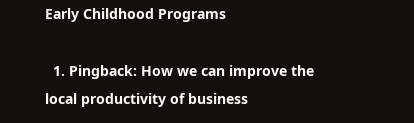Early Childhood Programs

  1. Pingback: How we can improve the local productivity of business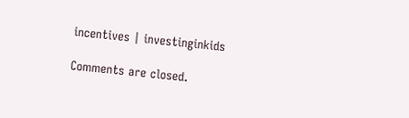incentives | investinginkids

Comments are closed.